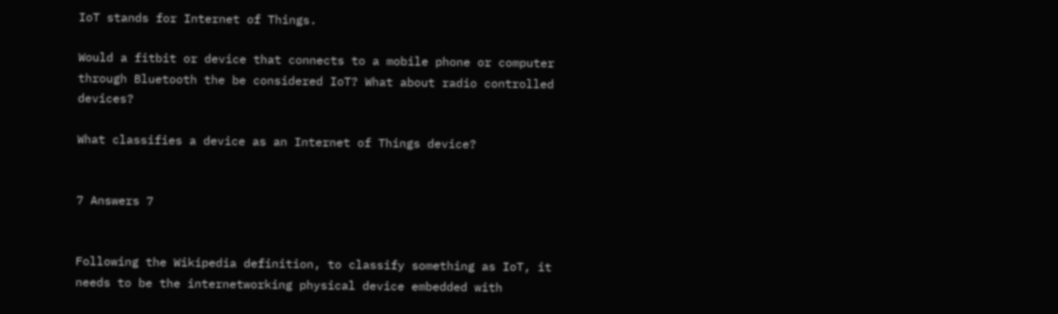IoT stands for Internet of Things.

Would a fitbit or device that connects to a mobile phone or computer through Bluetooth the be considered IoT? What about radio controlled devices?

What classifies a device as an Internet of Things device?


7 Answers 7


Following the Wikipedia definition, to classify something as IoT, it needs to be the internetworking physical device embedded with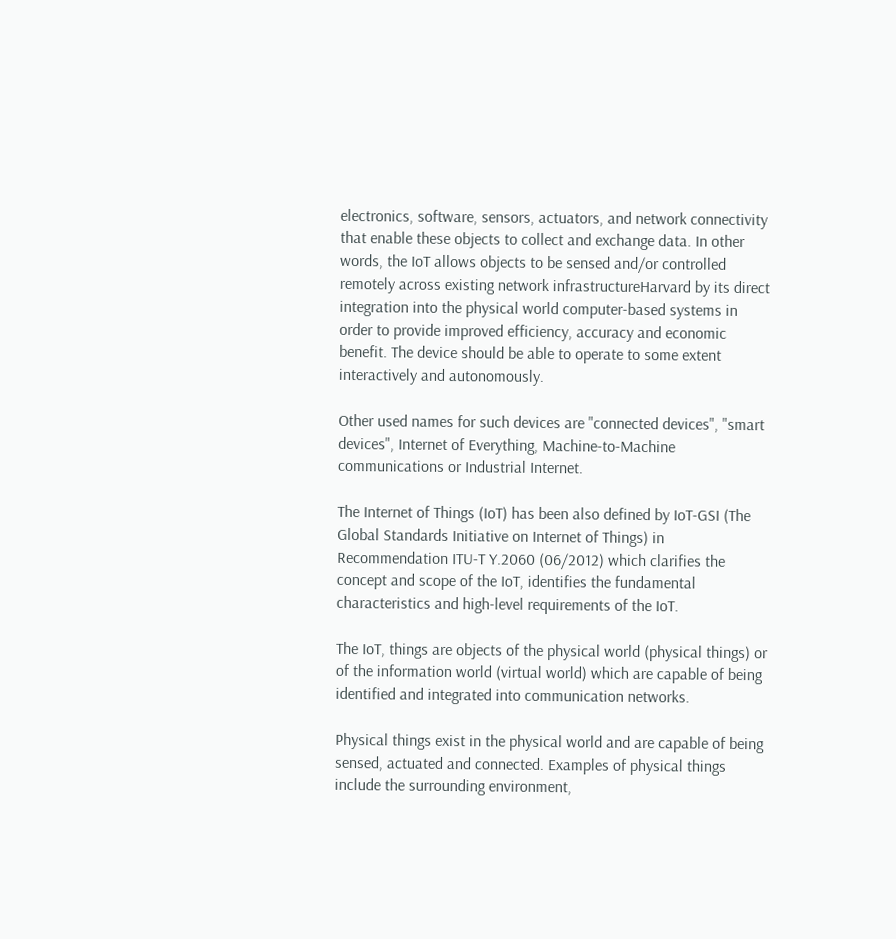electronics, software, sensors, actuators, and network connectivity that enable these objects to collect and exchange data. In other words, the IoT allows objects to be sensed and/or controlled remotely across existing network infrastructureHarvard by its direct integration into the physical world computer-based systems in order to provide improved efficiency, accuracy and economic benefit. The device should be able to operate to some extent interactively and autonomously.

Other used names for such devices are "connected devices", "smart devices", Internet of Everything, Machine-to-Machine communications or Industrial Internet.

The Internet of Things (IoT) has been also defined by IoT-GSI (The Global Standards Initiative on Internet of Things) in Recommendation ITU-T Y.2060 (06/2012) which clarifies the concept and scope of the IoT, identifies the fundamental characteristics and high-level requirements of the IoT.

The IoT, things are objects of the physical world (physical things) or of the information world (virtual world) which are capable of being identified and integrated into communication networks.

Physical things exist in the physical world and are capable of being sensed, actuated and connected. Examples of physical things include the surrounding environment,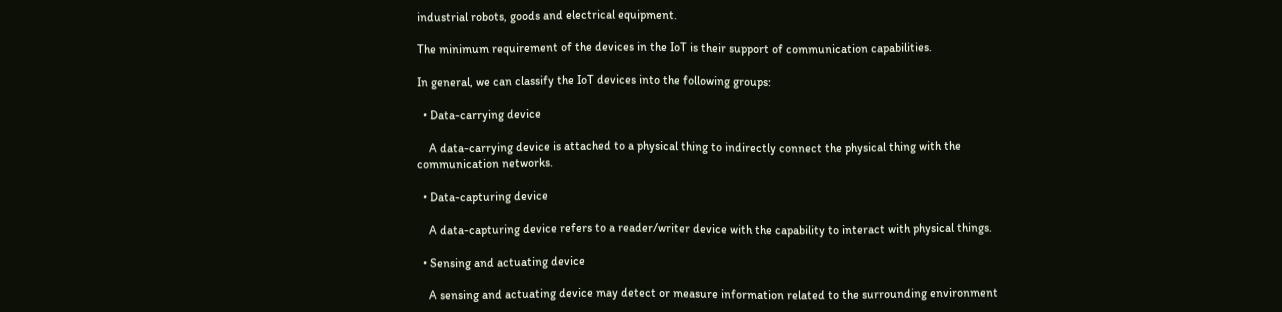industrial robots, goods and electrical equipment.

The minimum requirement of the devices in the IoT is their support of communication capabilities.

In general, we can classify the IoT devices into the following groups:

  • Data-carrying device

    A data-carrying device is attached to a physical thing to indirectly connect the physical thing with the communication networks.

  • Data-capturing device

    A data-capturing device refers to a reader/writer device with the capability to interact with physical things.

  • Sensing and actuating device

    A sensing and actuating device may detect or measure information related to the surrounding environment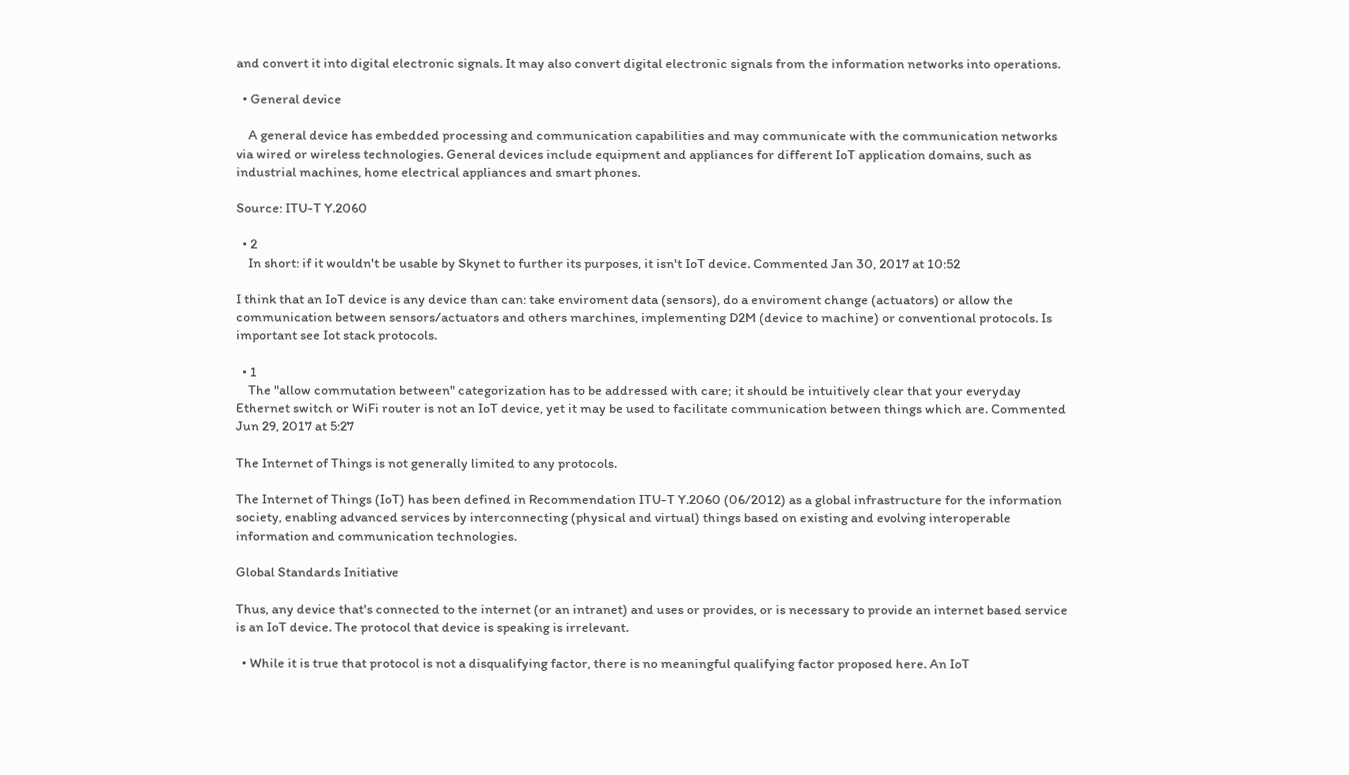and convert it into digital electronic signals. It may also convert digital electronic signals from the information networks into operations.

  • General device

    A general device has embedded processing and communication capabilities and may communicate with the communication networks via wired or wireless technologies. General devices include equipment and appliances for different IoT application domains, such as industrial machines, home electrical appliances and smart phones.

Source: ITU-T Y.2060

  • 2
    In short: if it wouldn't be usable by Skynet to further its purposes, it isn't IoT device. Commented Jan 30, 2017 at 10:52

I think that an IoT device is any device than can: take enviroment data (sensors), do a enviroment change (actuators) or allow the communication between sensors/actuators and others marchines, implementing D2M (device to machine) or conventional protocols. Is important see Iot stack protocols.

  • 1
    The "allow commutation between" categorization has to be addressed with care; it should be intuitively clear that your everyday Ethernet switch or WiFi router is not an IoT device, yet it may be used to facilitate communication between things which are. Commented Jun 29, 2017 at 5:27

The Internet of Things is not generally limited to any protocols.

The Internet of Things (IoT) has been defined in Recommendation ITU-T Y.2060 (06/2012) as a global infrastructure for the information society, enabling advanced services by interconnecting (physical and virtual) things based on existing and evolving interoperable information and communication technologies.

Global Standards Initiative

Thus, any device that's connected to the internet (or an intranet) and uses or provides, or is necessary to provide an internet based service is an IoT device. The protocol that device is speaking is irrelevant.

  • While it is true that protocol is not a disqualifying factor, there is no meaningful qualifying factor proposed here. An IoT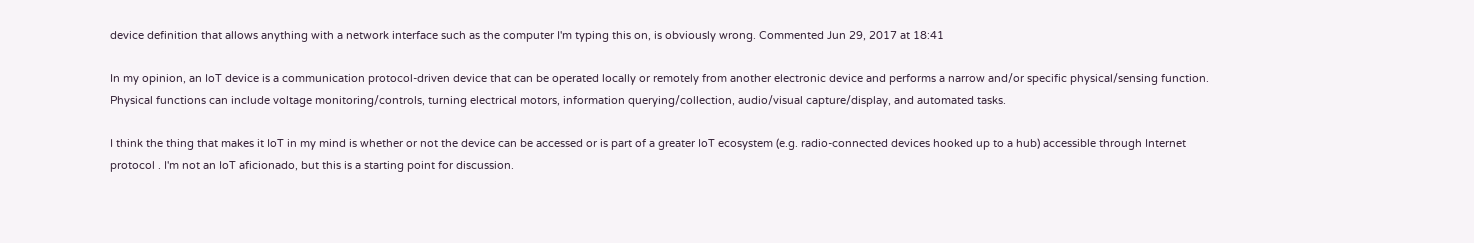device definition that allows anything with a network interface such as the computer I'm typing this on, is obviously wrong. Commented Jun 29, 2017 at 18:41

In my opinion, an IoT device is a communication protocol-driven device that can be operated locally or remotely from another electronic device and performs a narrow and/or specific physical/sensing function. Physical functions can include voltage monitoring/controls, turning electrical motors, information querying/collection, audio/visual capture/display, and automated tasks.

I think the thing that makes it IoT in my mind is whether or not the device can be accessed or is part of a greater IoT ecosystem (e.g. radio-connected devices hooked up to a hub) accessible through Internet protocol . I'm not an IoT aficionado, but this is a starting point for discussion.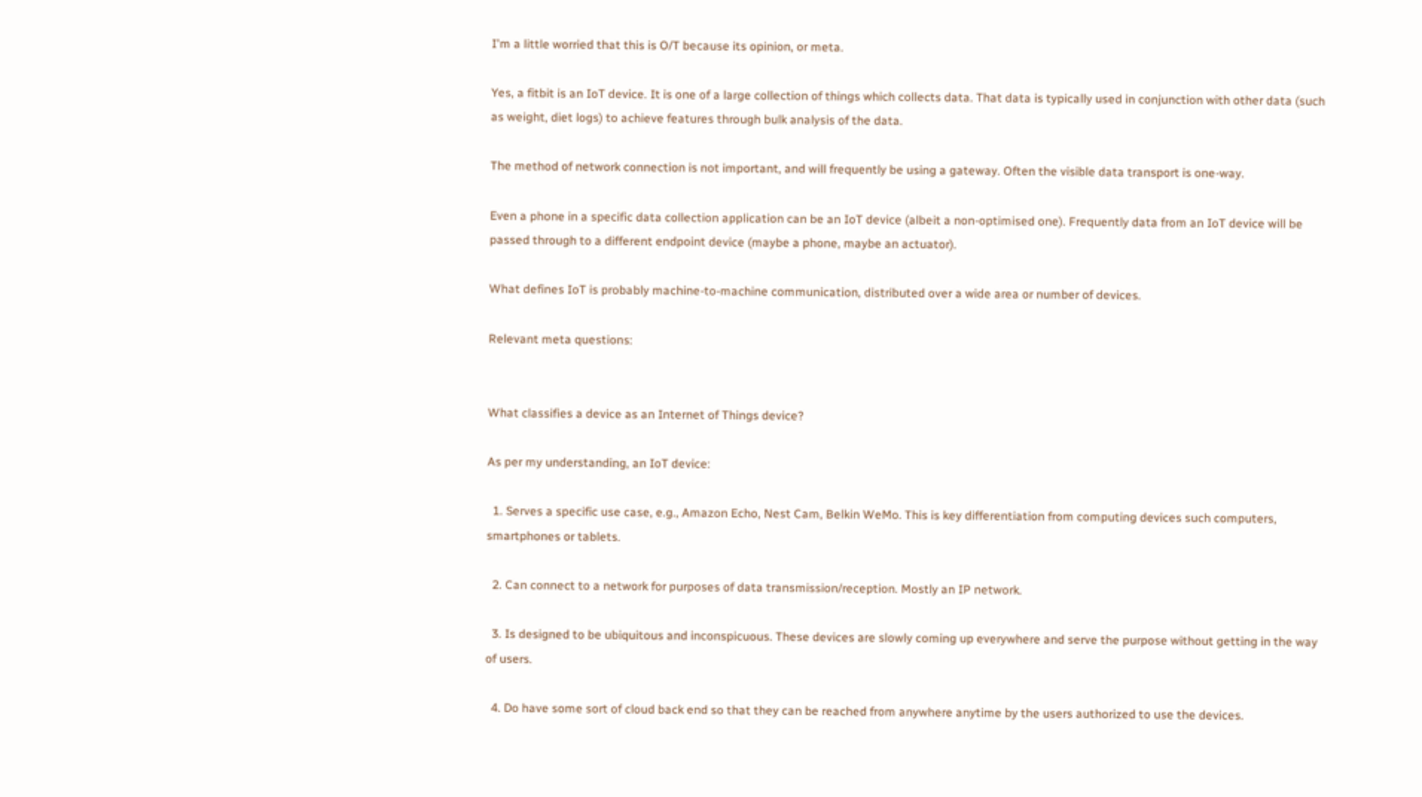I'm a little worried that this is O/T because its opinion, or meta.

Yes, a fitbit is an IoT device. It is one of a large collection of things which collects data. That data is typically used in conjunction with other data (such as weight, diet logs) to achieve features through bulk analysis of the data.

The method of network connection is not important, and will frequently be using a gateway. Often the visible data transport is one-way.

Even a phone in a specific data collection application can be an IoT device (albeit a non-optimised one). Frequently data from an IoT device will be passed through to a different endpoint device (maybe a phone, maybe an actuator).

What defines IoT is probably machine-to-machine communication, distributed over a wide area or number of devices.

Relevant meta questions:


What classifies a device as an Internet of Things device?

As per my understanding, an IoT device:

  1. Serves a specific use case, e.g., Amazon Echo, Nest Cam, Belkin WeMo. This is key differentiation from computing devices such computers, smartphones or tablets.

  2. Can connect to a network for purposes of data transmission/reception. Mostly an IP network.

  3. Is designed to be ubiquitous and inconspicuous. These devices are slowly coming up everywhere and serve the purpose without getting in the way of users.

  4. Do have some sort of cloud back end so that they can be reached from anywhere anytime by the users authorized to use the devices.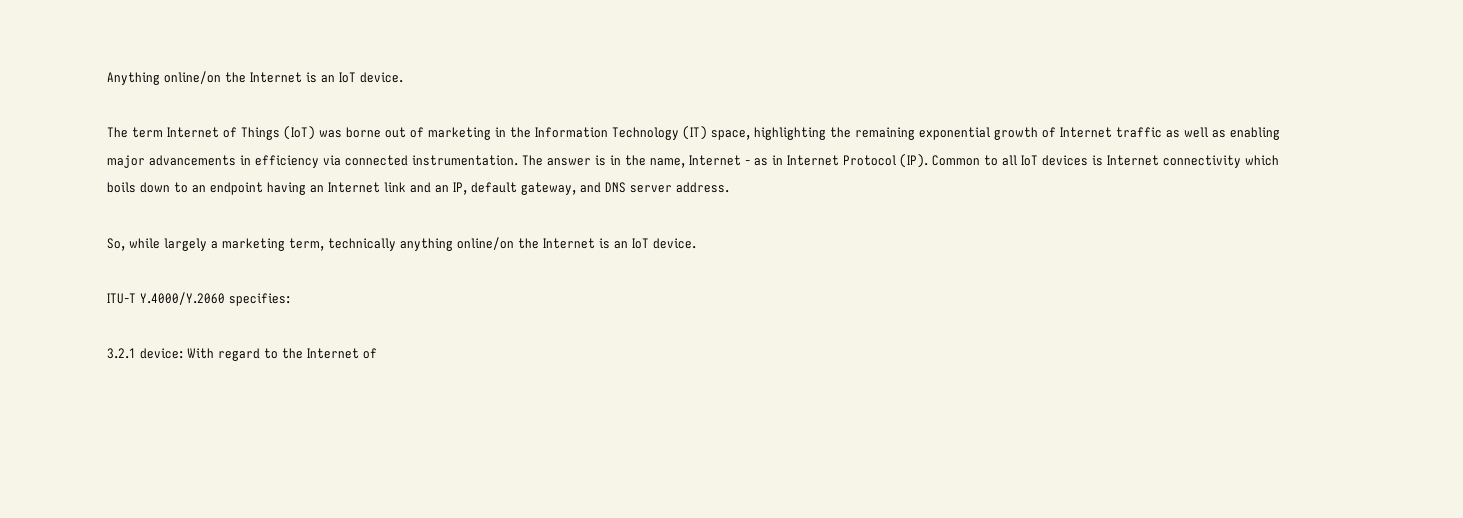Anything online/on the Internet is an IoT device.

The term Internet of Things (IoT) was borne out of marketing in the Information Technology (IT) space, highlighting the remaining exponential growth of Internet traffic as well as enabling major advancements in efficiency via connected instrumentation. The answer is in the name, Internet - as in Internet Protocol (IP). Common to all IoT devices is Internet connectivity which boils down to an endpoint having an Internet link and an IP, default gateway, and DNS server address.

So, while largely a marketing term, technically anything online/on the Internet is an IoT device.

ITU-T Y.4000/Y.2060 specifies:

3.2.1 device: With regard to the Internet of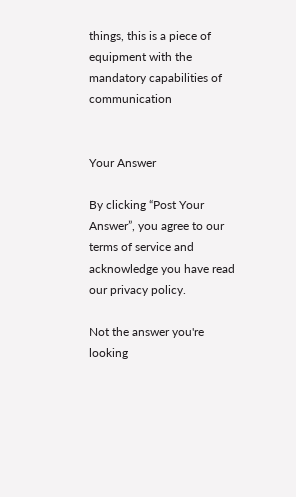things, this is a piece of equipment with the mandatory capabilities of communication


Your Answer

By clicking “Post Your Answer”, you agree to our terms of service and acknowledge you have read our privacy policy.

Not the answer you're looking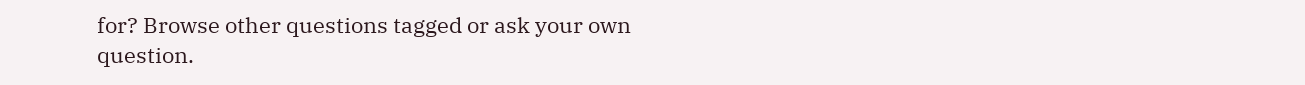for? Browse other questions tagged or ask your own question.